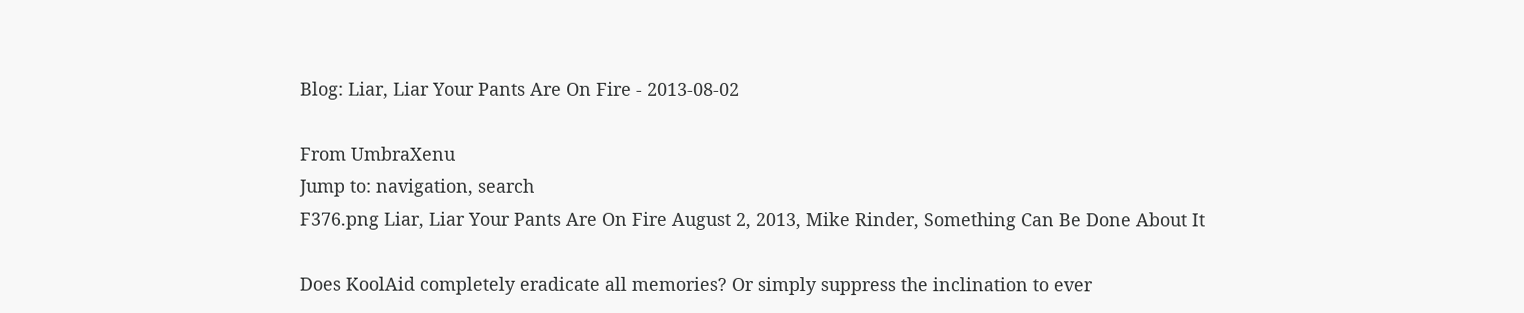Blog: Liar, Liar Your Pants Are On Fire - 2013-08-02

From UmbraXenu
Jump to: navigation, search
F376.png Liar, Liar Your Pants Are On Fire August 2, 2013, Mike Rinder, Something Can Be Done About It

Does KoolAid completely eradicate all memories? Or simply suppress the inclination to ever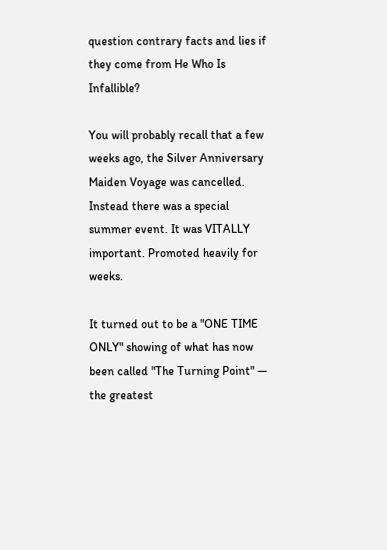question contrary facts and lies if they come from He Who Is Infallible?

You will probably recall that a few weeks ago, the Silver Anniversary Maiden Voyage was cancelled. Instead there was a special summer event. It was VITALLY important. Promoted heavily for weeks.

It turned out to be a "ONE TIME ONLY" showing of what has now been called "The Turning Point" — the greatest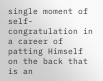single moment of self-congratulation in a career of patting Himself on the back that is an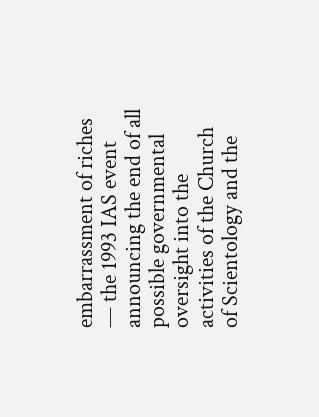embarrassment of riches — the 1993 IAS event announcing the end of all possible governmental oversight into the activities of the Church of Scientology and the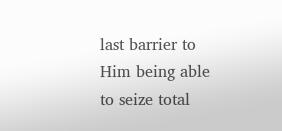last barrier to Him being able to seize total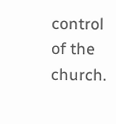control of the church.